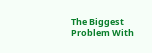The Biggest Problem With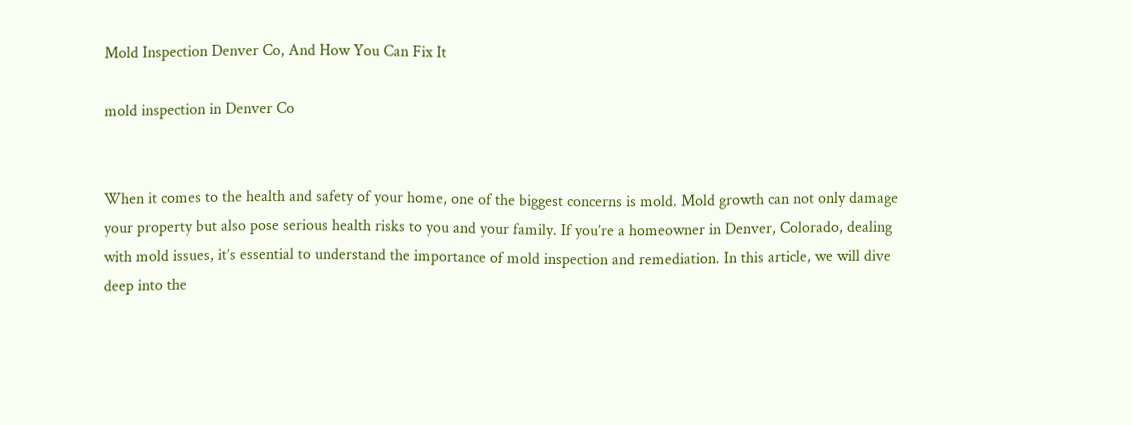Mold Inspection Denver Co, And How You Can Fix It

mold inspection in Denver Co


When it comes to the health and safety of your home, one of the biggest concerns is mold. Mold growth can not only damage your property but also pose serious health risks to you and your family. If you’re a homeowner in Denver, Colorado, dealing with mold issues, it’s essential to understand the importance of mold inspection and remediation. In this article, we will dive deep into the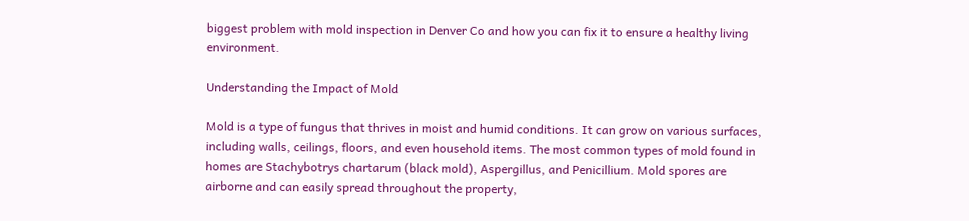biggest problem with mold inspection in Denver Co and how you can fix it to ensure a healthy living environment.

Understanding the Impact of Mold

Mold is a type of fungus that thrives in moist and humid conditions. It can grow on various surfaces, including walls, ceilings, floors, and even household items. The most common types of mold found in homes are Stachybotrys chartarum (black mold), Aspergillus, and Penicillium. Mold spores are airborne and can easily spread throughout the property,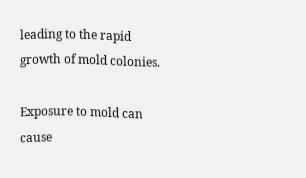leading to the rapid growth of mold colonies.

Exposure to mold can cause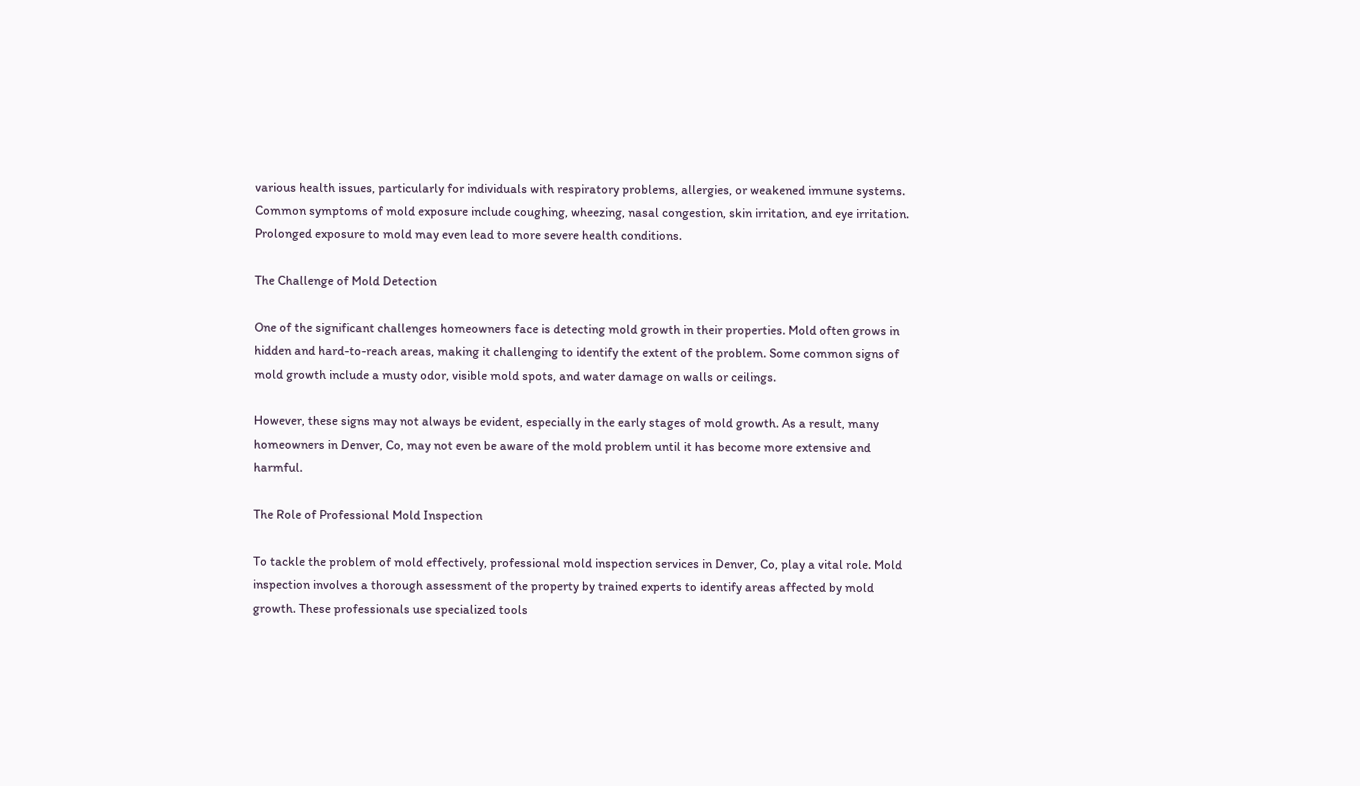various health issues, particularly for individuals with respiratory problems, allergies, or weakened immune systems. Common symptoms of mold exposure include coughing, wheezing, nasal congestion, skin irritation, and eye irritation. Prolonged exposure to mold may even lead to more severe health conditions.

The Challenge of Mold Detection

One of the significant challenges homeowners face is detecting mold growth in their properties. Mold often grows in hidden and hard-to-reach areas, making it challenging to identify the extent of the problem. Some common signs of mold growth include a musty odor, visible mold spots, and water damage on walls or ceilings.

However, these signs may not always be evident, especially in the early stages of mold growth. As a result, many homeowners in Denver, Co, may not even be aware of the mold problem until it has become more extensive and harmful.

The Role of Professional Mold Inspection

To tackle the problem of mold effectively, professional mold inspection services in Denver, Co, play a vital role. Mold inspection involves a thorough assessment of the property by trained experts to identify areas affected by mold growth. These professionals use specialized tools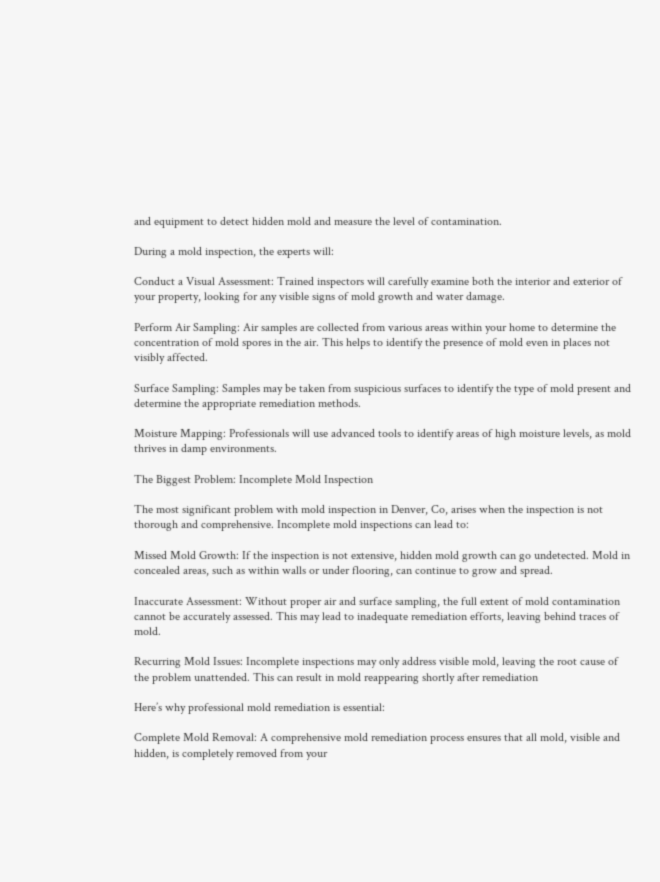and equipment to detect hidden mold and measure the level of contamination.

During a mold inspection, the experts will:

Conduct a Visual Assessment: Trained inspectors will carefully examine both the interior and exterior of your property, looking for any visible signs of mold growth and water damage.

Perform Air Sampling: Air samples are collected from various areas within your home to determine the concentration of mold spores in the air. This helps to identify the presence of mold even in places not visibly affected.

Surface Sampling: Samples may be taken from suspicious surfaces to identify the type of mold present and determine the appropriate remediation methods.

Moisture Mapping: Professionals will use advanced tools to identify areas of high moisture levels, as mold thrives in damp environments.

The Biggest Problem: Incomplete Mold Inspection

The most significant problem with mold inspection in Denver, Co, arises when the inspection is not thorough and comprehensive. Incomplete mold inspections can lead to:

Missed Mold Growth: If the inspection is not extensive, hidden mold growth can go undetected. Mold in concealed areas, such as within walls or under flooring, can continue to grow and spread.

Inaccurate Assessment: Without proper air and surface sampling, the full extent of mold contamination cannot be accurately assessed. This may lead to inadequate remediation efforts, leaving behind traces of mold.

Recurring Mold Issues: Incomplete inspections may only address visible mold, leaving the root cause of the problem unattended. This can result in mold reappearing shortly after remediation

Here’s why professional mold remediation is essential:

Complete Mold Removal: A comprehensive mold remediation process ensures that all mold, visible and hidden, is completely removed from your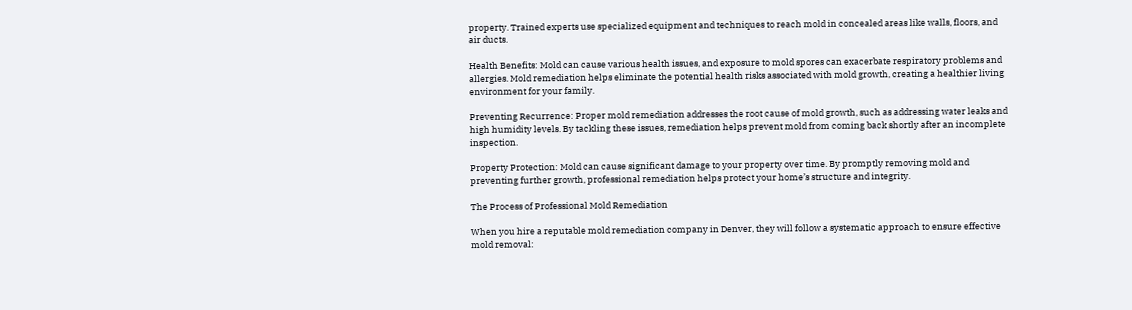property. Trained experts use specialized equipment and techniques to reach mold in concealed areas like walls, floors, and air ducts.

Health Benefits: Mold can cause various health issues, and exposure to mold spores can exacerbate respiratory problems and allergies. Mold remediation helps eliminate the potential health risks associated with mold growth, creating a healthier living environment for your family.

Preventing Recurrence: Proper mold remediation addresses the root cause of mold growth, such as addressing water leaks and high humidity levels. By tackling these issues, remediation helps prevent mold from coming back shortly after an incomplete inspection.

Property Protection: Mold can cause significant damage to your property over time. By promptly removing mold and preventing further growth, professional remediation helps protect your home’s structure and integrity.

The Process of Professional Mold Remediation

When you hire a reputable mold remediation company in Denver, they will follow a systematic approach to ensure effective mold removal: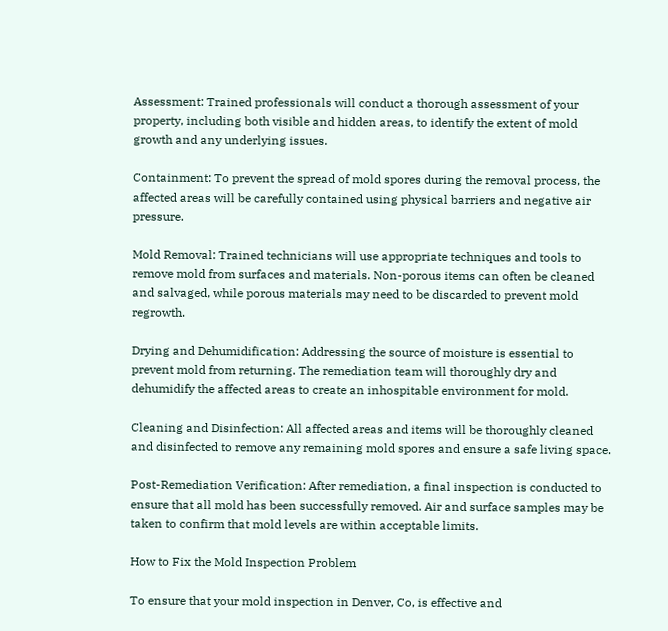Assessment: Trained professionals will conduct a thorough assessment of your property, including both visible and hidden areas, to identify the extent of mold growth and any underlying issues.

Containment: To prevent the spread of mold spores during the removal process, the affected areas will be carefully contained using physical barriers and negative air pressure.

Mold Removal: Trained technicians will use appropriate techniques and tools to remove mold from surfaces and materials. Non-porous items can often be cleaned and salvaged, while porous materials may need to be discarded to prevent mold regrowth.

Drying and Dehumidification: Addressing the source of moisture is essential to prevent mold from returning. The remediation team will thoroughly dry and dehumidify the affected areas to create an inhospitable environment for mold.

Cleaning and Disinfection: All affected areas and items will be thoroughly cleaned and disinfected to remove any remaining mold spores and ensure a safe living space.

Post-Remediation Verification: After remediation, a final inspection is conducted to ensure that all mold has been successfully removed. Air and surface samples may be taken to confirm that mold levels are within acceptable limits.

How to Fix the Mold Inspection Problem

To ensure that your mold inspection in Denver, Co, is effective and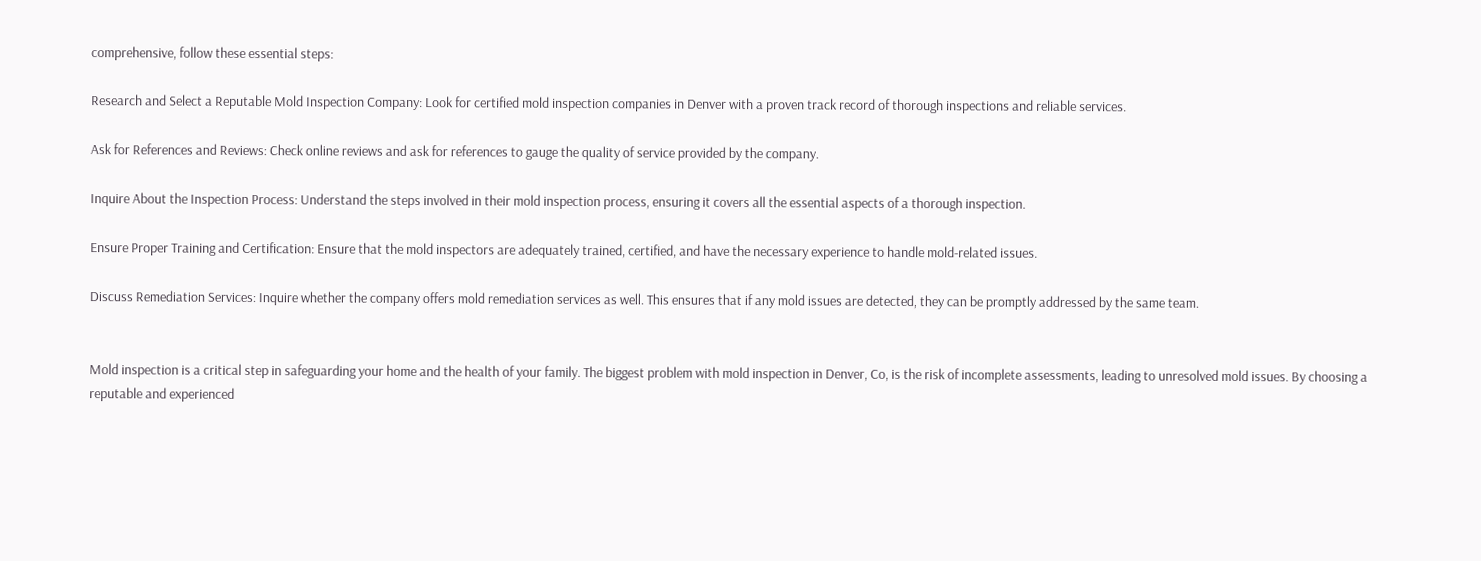comprehensive, follow these essential steps:

Research and Select a Reputable Mold Inspection Company: Look for certified mold inspection companies in Denver with a proven track record of thorough inspections and reliable services.

Ask for References and Reviews: Check online reviews and ask for references to gauge the quality of service provided by the company.

Inquire About the Inspection Process: Understand the steps involved in their mold inspection process, ensuring it covers all the essential aspects of a thorough inspection.

Ensure Proper Training and Certification: Ensure that the mold inspectors are adequately trained, certified, and have the necessary experience to handle mold-related issues.

Discuss Remediation Services: Inquire whether the company offers mold remediation services as well. This ensures that if any mold issues are detected, they can be promptly addressed by the same team.


Mold inspection is a critical step in safeguarding your home and the health of your family. The biggest problem with mold inspection in Denver, Co, is the risk of incomplete assessments, leading to unresolved mold issues. By choosing a reputable and experienced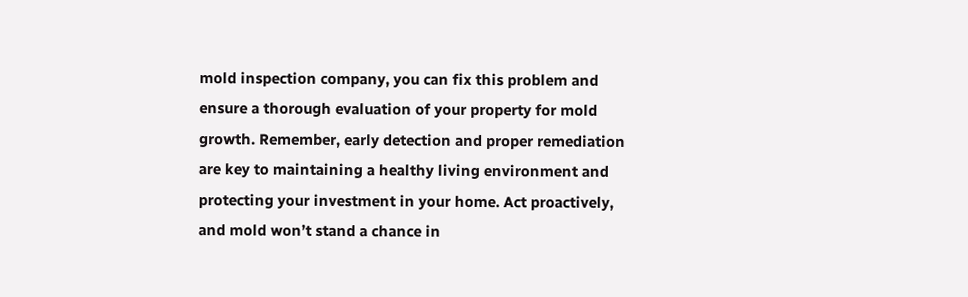mold inspection company, you can fix this problem and ensure a thorough evaluation of your property for mold growth. Remember, early detection and proper remediation are key to maintaining a healthy living environment and protecting your investment in your home. Act proactively, and mold won’t stand a chance in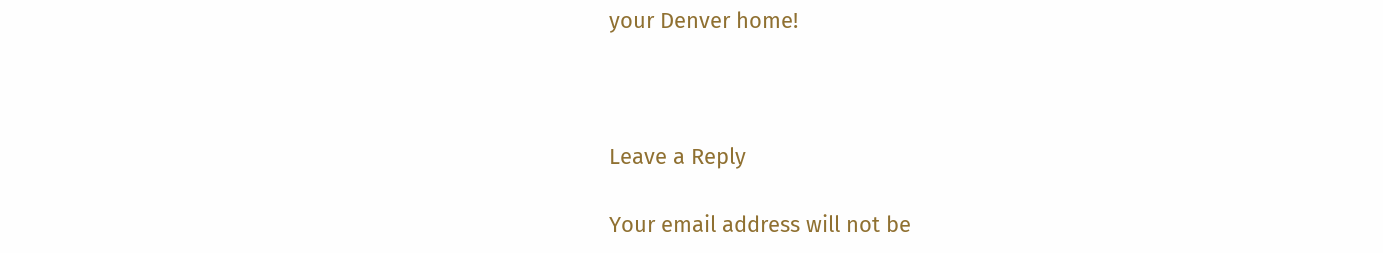your Denver home!



Leave a Reply

Your email address will not be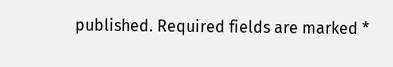published. Required fields are marked *